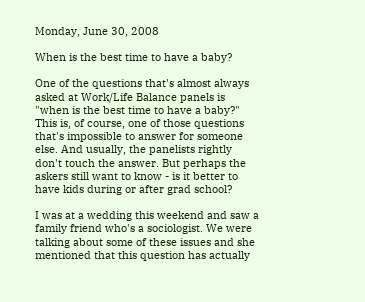Monday, June 30, 2008

When is the best time to have a baby?

One of the questions that's almost always asked at Work/Life Balance panels is "when is the best time to have a baby?" This is, of course, one of those questions that's impossible to answer for someone else. And usually, the panelists rightly don't touch the answer. But perhaps the askers still want to know - is it better to have kids during or after grad school?

I was at a wedding this weekend and saw a family friend who's a sociologist. We were talking about some of these issues and she mentioned that this question has actually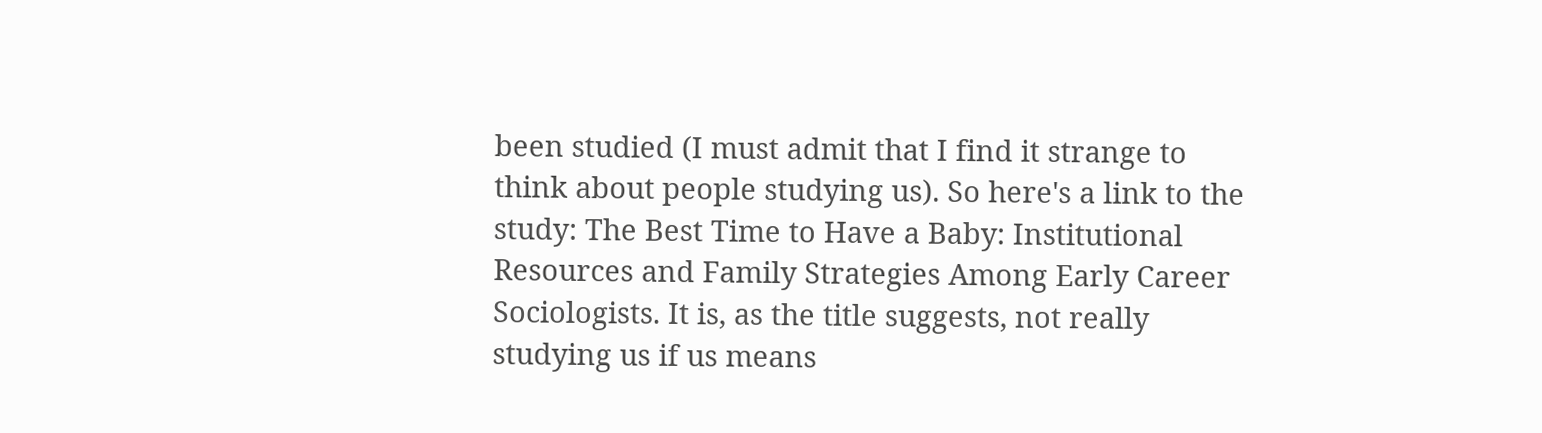been studied (I must admit that I find it strange to think about people studying us). So here's a link to the study: The Best Time to Have a Baby: Institutional Resources and Family Strategies Among Early Career Sociologists. It is, as the title suggests, not really studying us if us means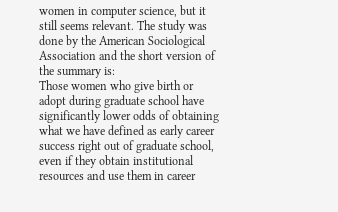women in computer science, but it still seems relevant. The study was done by the American Sociological Association and the short version of the summary is:
Those women who give birth or adopt during graduate school have significantly lower odds of obtaining what we have defined as early career success right out of graduate school, even if they obtain institutional resources and use them in career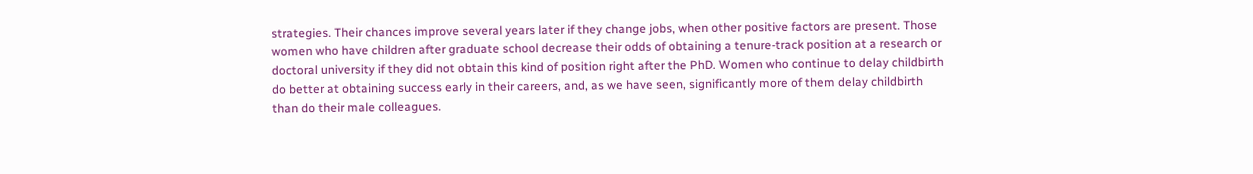strategies. Their chances improve several years later if they change jobs, when other positive factors are present. Those women who have children after graduate school decrease their odds of obtaining a tenure-track position at a research or doctoral university if they did not obtain this kind of position right after the PhD. Women who continue to delay childbirth do better at obtaining success early in their careers, and, as we have seen, significantly more of them delay childbirth than do their male colleagues.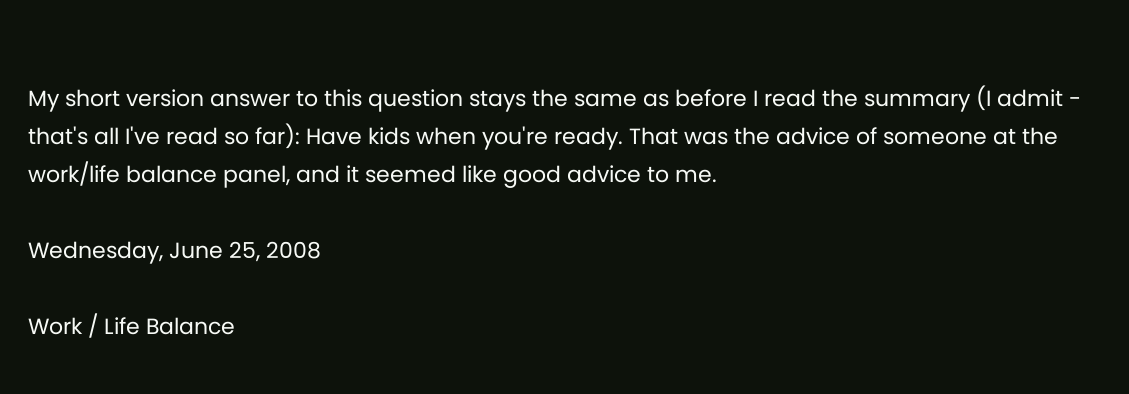My short version answer to this question stays the same as before I read the summary (I admit - that's all I've read so far): Have kids when you're ready. That was the advice of someone at the work/life balance panel, and it seemed like good advice to me.

Wednesday, June 25, 2008

Work / Life Balance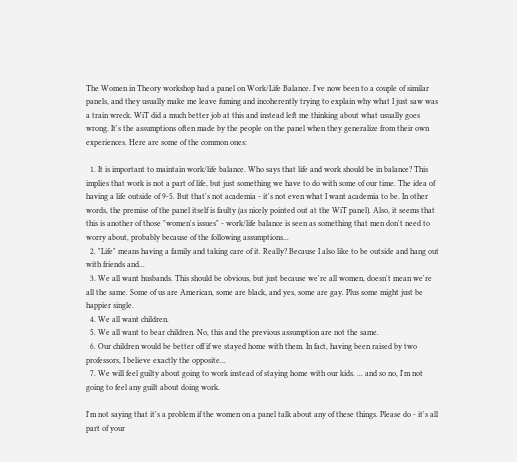The Women in Theory workshop had a panel on Work/Life Balance. I've now been to a couple of similar panels, and they usually make me leave fuming and incoherently trying to explain why what I just saw was a train wreck. WiT did a much better job at this and instead left me thinking about what usually goes wrong. It's the assumptions often made by the people on the panel when they generalize from their own experiences. Here are some of the common ones:

  1. It is important to maintain work/life balance. Who says that life and work should be in balance? This implies that work is not a part of life, but just something we have to do with some of our time. The idea of having a life outside of 9-5. But that's not academia - it's not even what I want academia to be. In other words, the premise of the panel itself is faulty (as nicely pointed out at the WiT panel). Also, it seems that this is another of those "women's issues" - work/life balance is seen as something that men don't need to worry about, probably because of the following assumptions...
  2. "Life" means having a family and taking care of it. Really? Because I also like to be outside and hang out with friends and...
  3. We all want husbands. This should be obvious, but just because we're all women, doesn't mean we're all the same. Some of us are American, some are black, and yes, some are gay. Plus some might just be happier single.
  4. We all want children.
  5. We all want to bear children. No, this and the previous assumption are not the same.
  6. Our children would be better off if we stayed home with them. In fact, having been raised by two professors, I believe exactly the opposite...
  7. We will feel guilty about going to work instead of staying home with our kids. ... and so no, I'm not going to feel any guilt about doing work.

I'm not saying that it's a problem if the women on a panel talk about any of these things. Please do - it's all part of your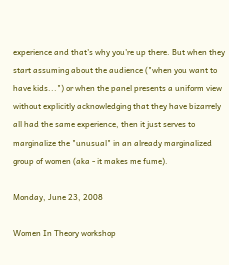experience and that's why you're up there. But when they start assuming about the audience ("when you want to have kids...") or when the panel presents a uniform view without explicitly acknowledging that they have bizarrely all had the same experience, then it just serves to marginalize the "unusual" in an already marginalized group of women (aka - it makes me fume).

Monday, June 23, 2008

Women In Theory workshop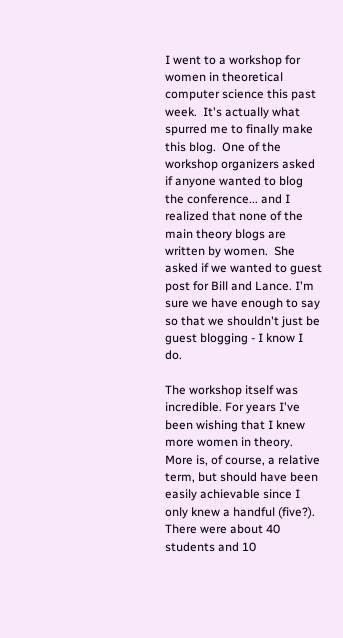I went to a workshop for women in theoretical computer science this past week.  It's actually what spurred me to finally make this blog.  One of the workshop organizers asked if anyone wanted to blog the conference... and I realized that none of the main theory blogs are written by women.  She asked if we wanted to guest post for Bill and Lance. I'm sure we have enough to say so that we shouldn't just be guest blogging - I know I do.

The workshop itself was incredible. For years I've been wishing that I knew more women in theory. More is, of course, a relative term, but should have been easily achievable since I only knew a handful (five?). There were about 40 students and 10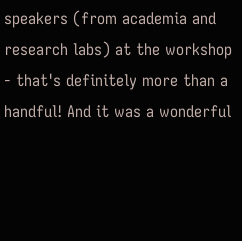speakers (from academia and research labs) at the workshop - that's definitely more than a handful! And it was a wonderful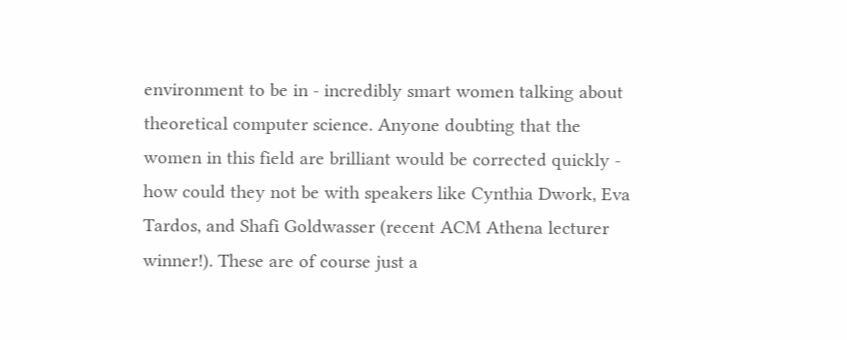environment to be in - incredibly smart women talking about theoretical computer science. Anyone doubting that the women in this field are brilliant would be corrected quickly - how could they not be with speakers like Cynthia Dwork, Eva Tardos, and Shafi Goldwasser (recent ACM Athena lecturer winner!). These are of course just a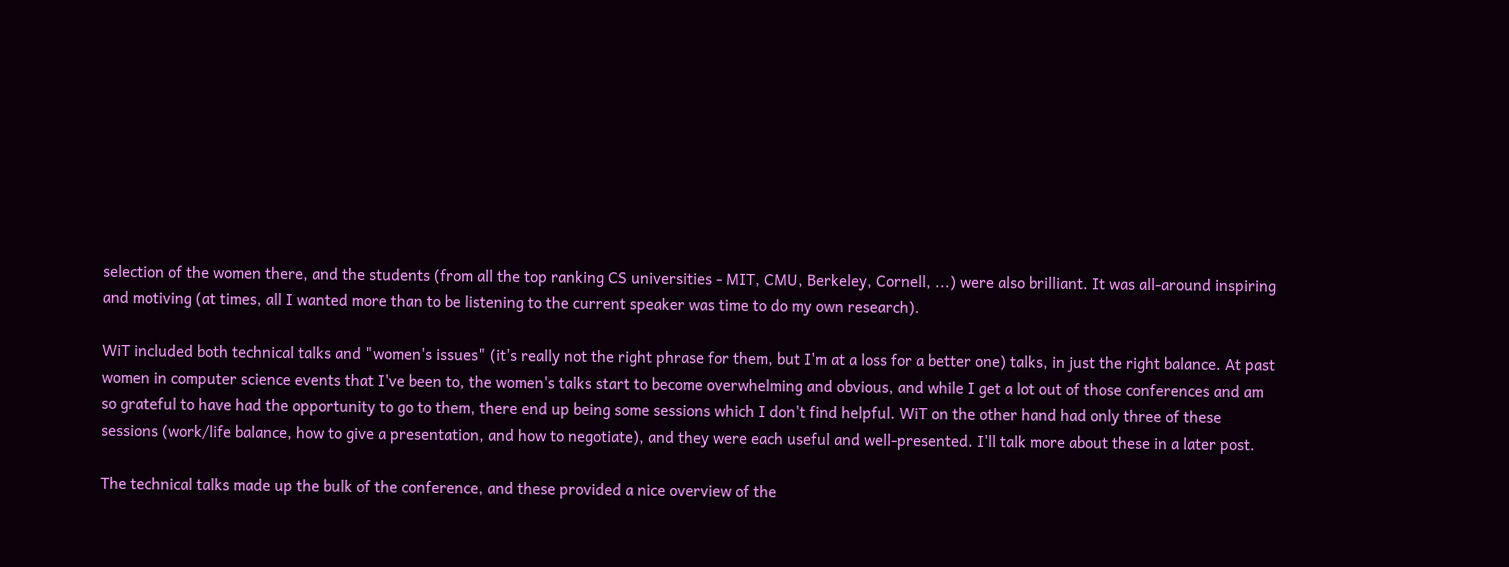selection of the women there, and the students (from all the top ranking CS universities - MIT, CMU, Berkeley, Cornell, ...) were also brilliant. It was all-around inspiring and motiving (at times, all I wanted more than to be listening to the current speaker was time to do my own research).

WiT included both technical talks and "women's issues" (it's really not the right phrase for them, but I'm at a loss for a better one) talks, in just the right balance. At past women in computer science events that I've been to, the women's talks start to become overwhelming and obvious, and while I get a lot out of those conferences and am so grateful to have had the opportunity to go to them, there end up being some sessions which I don't find helpful. WiT on the other hand had only three of these sessions (work/life balance, how to give a presentation, and how to negotiate), and they were each useful and well-presented. I'll talk more about these in a later post.

The technical talks made up the bulk of the conference, and these provided a nice overview of the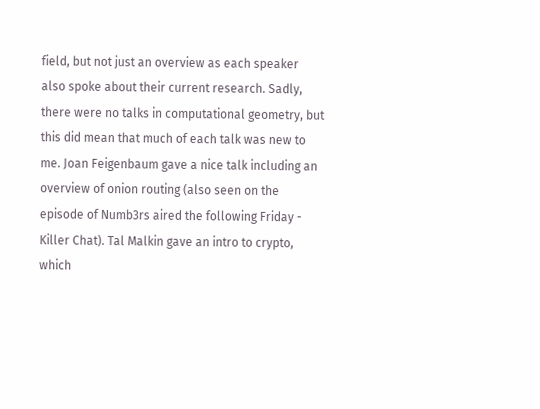field, but not just an overview as each speaker also spoke about their current research. Sadly, there were no talks in computational geometry, but this did mean that much of each talk was new to me. Joan Feigenbaum gave a nice talk including an overview of onion routing (also seen on the episode of Numb3rs aired the following Friday - Killer Chat). Tal Malkin gave an intro to crypto, which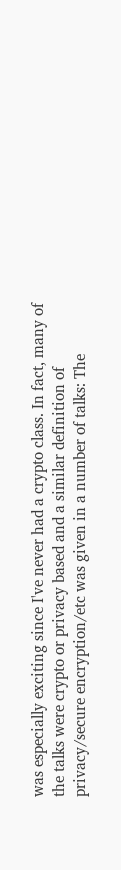was especially exciting since I've never had a crypto class. In fact, many of the talks were crypto or privacy based and a similar definition of privacy/secure encryption/etc was given in a number of talks: The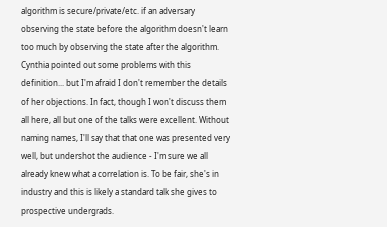algorithm is secure/private/etc. if an adversary observing the state before the algorithm doesn't learn too much by observing the state after the algorithm. Cynthia pointed out some problems with this definition... but I'm afraid I don't remember the details of her objections. In fact, though I won't discuss them all here, all but one of the talks were excellent. Without naming names, I'll say that that one was presented very well, but undershot the audience - I'm sure we all already knew what a correlation is. To be fair, she's in industry and this is likely a standard talk she gives to prospective undergrads.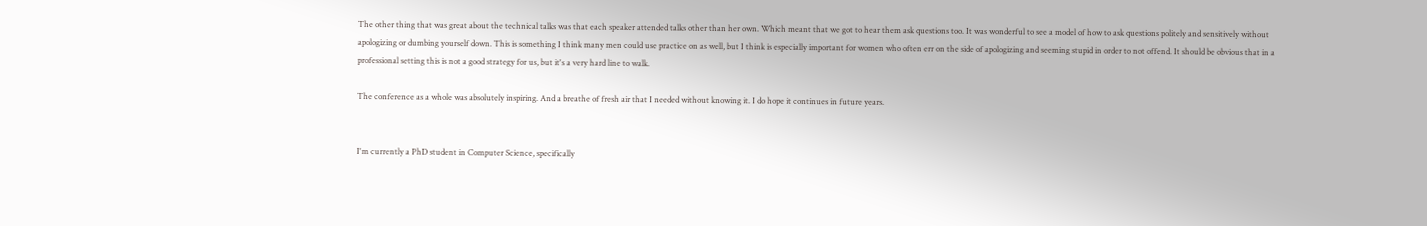The other thing that was great about the technical talks was that each speaker attended talks other than her own. Which meant that we got to hear them ask questions too. It was wonderful to see a model of how to ask questions politely and sensitively without apologizing or dumbing yourself down. This is something I think many men could use practice on as well, but I think is especially important for women who often err on the side of apologizing and seeming stupid in order to not offend. It should be obvious that in a professional setting this is not a good strategy for us, but it's a very hard line to walk.

The conference as a whole was absolutely inspiring. And a breathe of fresh air that I needed without knowing it. I do hope it continues in future years.


I'm currently a PhD student in Computer Science, specifically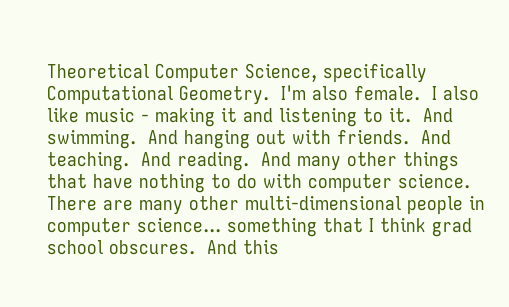Theoretical Computer Science, specifically Computational Geometry.  I'm also female.  I also like music - making it and listening to it.  And swimming.  And hanging out with friends.  And teaching.  And reading.  And many other things that have nothing to do with computer science.  There are many other multi-dimensional people in computer science... something that I think grad school obscures.  And this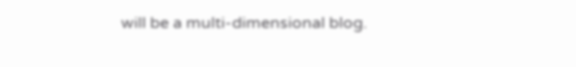will be a multi-dimensional blog.